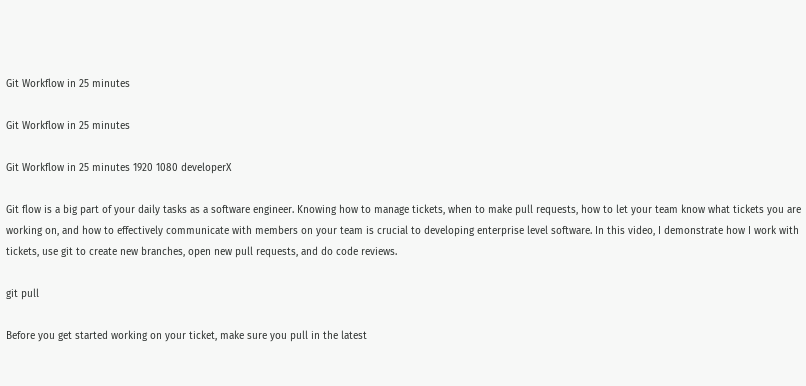Git Workflow in 25 minutes

Git Workflow in 25 minutes

Git Workflow in 25 minutes 1920 1080 developerX

Git flow is a big part of your daily tasks as a software engineer. Knowing how to manage tickets, when to make pull requests, how to let your team know what tickets you are working on, and how to effectively communicate with members on your team is crucial to developing enterprise level software. In this video, I demonstrate how I work with tickets, use git to create new branches, open new pull requests, and do code reviews.

git pull

Before you get started working on your ticket, make sure you pull in the latest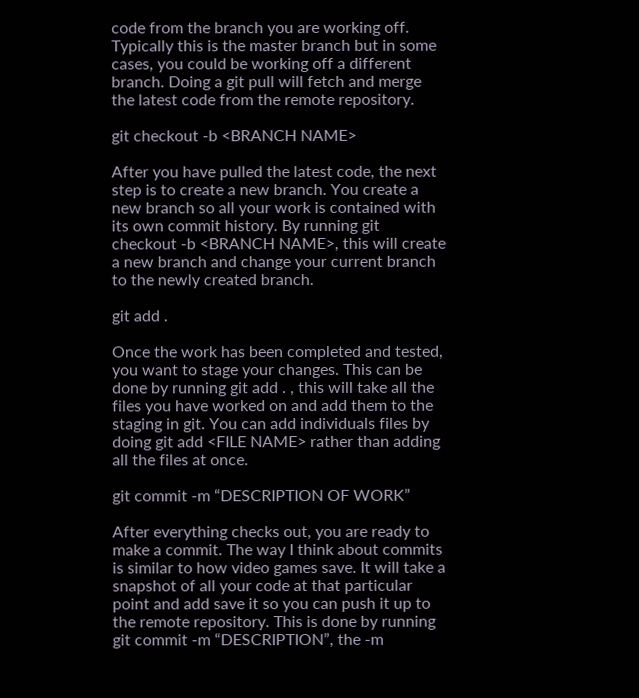code from the branch you are working off. Typically this is the master branch but in some cases, you could be working off a different branch. Doing a git pull will fetch and merge the latest code from the remote repository.

git checkout -b <BRANCH NAME>

After you have pulled the latest code, the next step is to create a new branch. You create a new branch so all your work is contained with its own commit history. By running git checkout -b <BRANCH NAME>, this will create a new branch and change your current branch to the newly created branch.

git add .

Once the work has been completed and tested, you want to stage your changes. This can be done by running git add . , this will take all the files you have worked on and add them to the staging in git. You can add individuals files by doing git add <FILE NAME> rather than adding all the files at once.

git commit -m “DESCRIPTION OF WORK”

After everything checks out, you are ready to make a commit. The way I think about commits is similar to how video games save. It will take a snapshot of all your code at that particular point and add save it so you can push it up to the remote repository. This is done by running git commit -m “DESCRIPTION”, the -m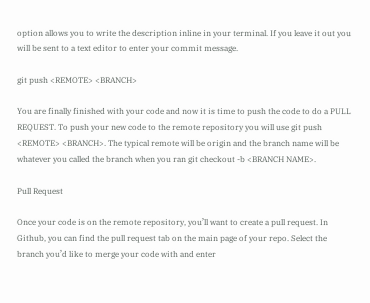option allows you to write the description inline in your terminal. If you leave it out you will be sent to a text editor to enter your commit message.

git push <REMOTE> <BRANCH>

You are finally finished with your code and now it is time to push the code to do a PULL REQUEST. To push your new code to the remote repository you will use git push <REMOTE> <BRANCH>. The typical remote will be origin and the branch name will be whatever you called the branch when you ran git checkout -b <BRANCH NAME>.

Pull Request

Once your code is on the remote repository, you’ll want to create a pull request. In Github, you can find the pull request tab on the main page of your repo. Select the branch you’d like to merge your code with and enter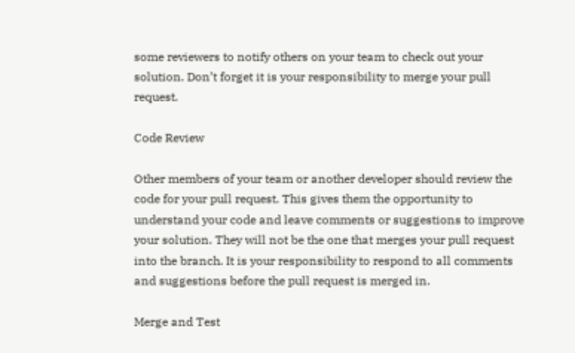some reviewers to notify others on your team to check out your solution. Don’t forget it is your responsibility to merge your pull request.

Code Review

Other members of your team or another developer should review the code for your pull request. This gives them the opportunity to understand your code and leave comments or suggestions to improve your solution. They will not be the one that merges your pull request into the branch. It is your responsibility to respond to all comments and suggestions before the pull request is merged in.

Merge and Test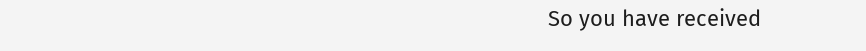So you have received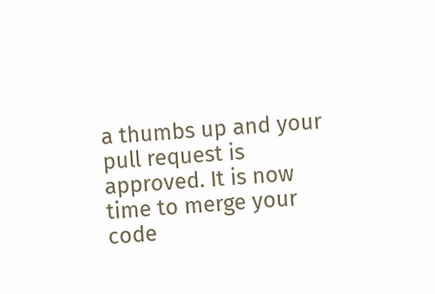a thumbs up and your pull request is approved. It is now time to merge your code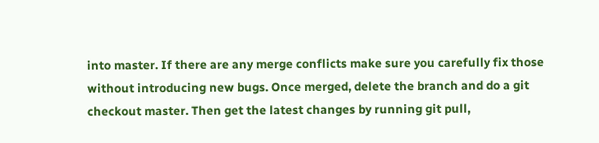into master. If there are any merge conflicts make sure you carefully fix those without introducing new bugs. Once merged, delete the branch and do a git checkout master. Then get the latest changes by running git pull,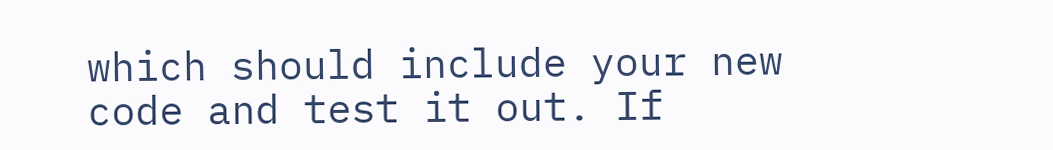which should include your new code and test it out. If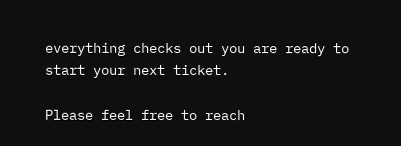everything checks out you are ready to start your next ticket.

Please feel free to reach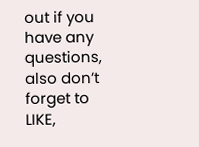out if you have any questions, also don’t forget to LIKE,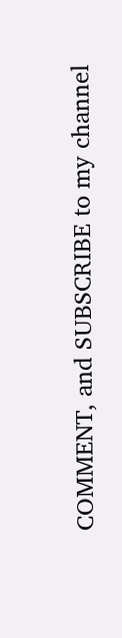COMMENT, and SUBSCRIBE to my channel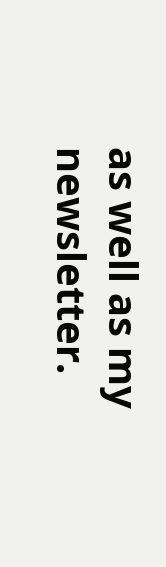as well as my newsletter.